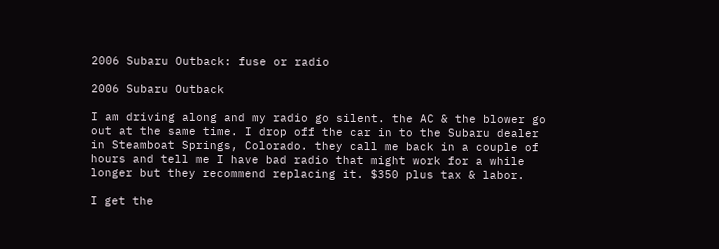2006 Subaru Outback: fuse or radio

2006 Subaru Outback

I am driving along and my radio go silent. the AC & the blower go out at the same time. I drop off the car in to the Subaru dealer in Steamboat Springs, Colorado. they call me back in a couple of hours and tell me I have bad radio that might work for a while longer but they recommend replacing it. $350 plus tax & labor.

I get the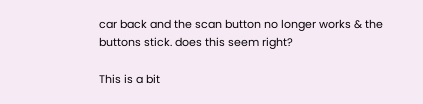car back and the scan button no longer works & the buttons stick. does this seem right?

This is a bit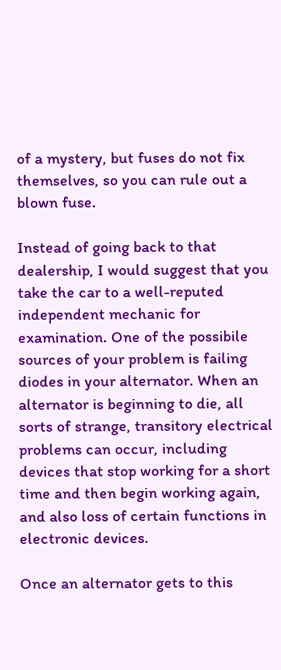of a mystery, but fuses do not fix themselves, so you can rule out a blown fuse.

Instead of going back to that dealership, I would suggest that you take the car to a well-reputed independent mechanic for examination. One of the possibile sources of your problem is failing diodes in your alternator. When an alternator is beginning to die, all sorts of strange, transitory electrical problems can occur, including devices that stop working for a short time and then begin working again, and also loss of certain functions in electronic devices.

Once an alternator gets to this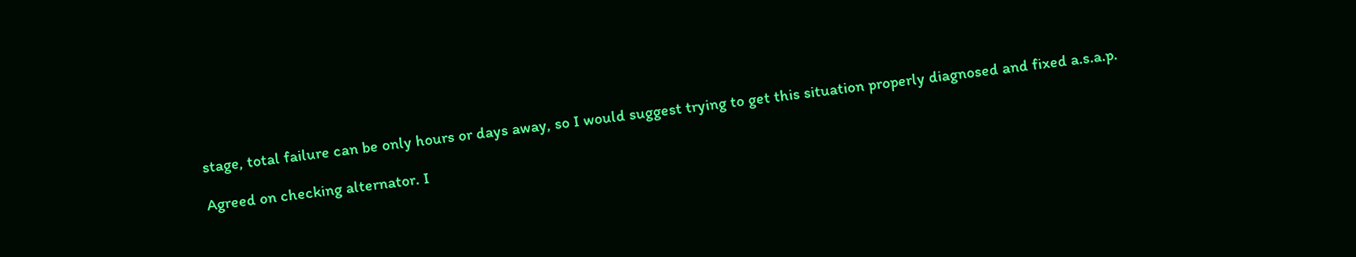stage, total failure can be only hours or days away, so I would suggest trying to get this situation properly diagnosed and fixed a.s.a.p.

Agreed on checking alternator. I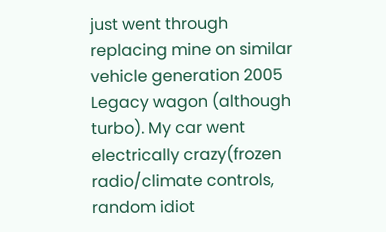just went through replacing mine on similar vehicle generation 2005 Legacy wagon (although turbo). My car went electrically crazy(frozen radio/climate controls, random idiot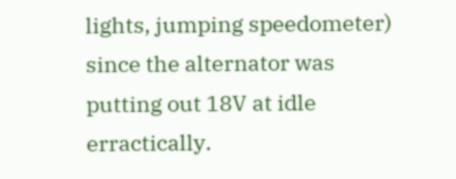lights, jumping speedometer) since the alternator was putting out 18V at idle erractically.